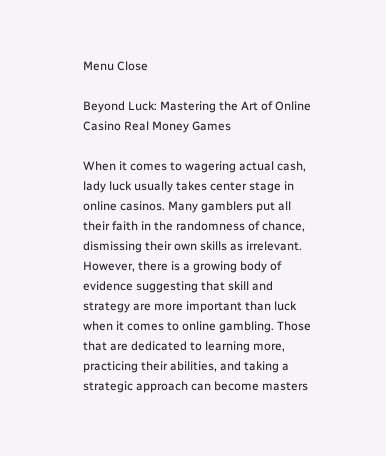Menu Close

Beyond Luck: Mastering the Art of Online Casino Real Money Games

When it comes to wagering actual cash, lady luck usually takes center stage in online casinos. Many gamblers put all their faith in the randomness of chance, dismissing their own skills as irrelevant. However, there is a growing body of evidence suggesting that skill and strategy are more important than luck when it comes to online gambling. Those that are dedicated to learning more, practicing their abilities, and taking a strategic approach can become masters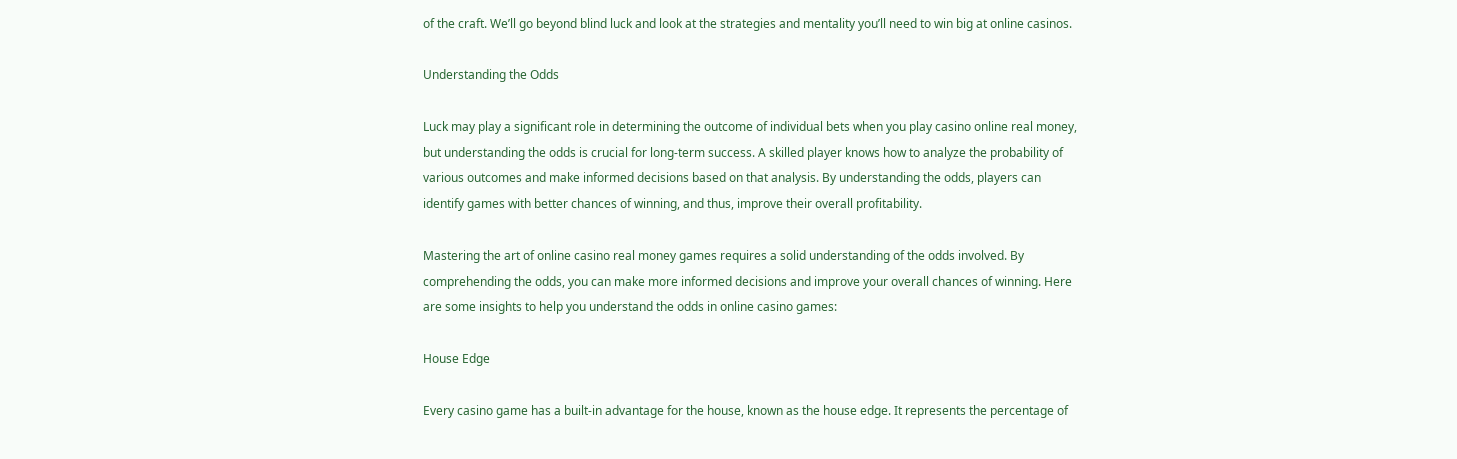of the craft. We’ll go beyond blind luck and look at the strategies and mentality you’ll need to win big at online casinos.

Understanding the Odds

Luck may play a significant role in determining the outcome of individual bets when you play casino online real money, but understanding the odds is crucial for long-term success. A skilled player knows how to analyze the probability of various outcomes and make informed decisions based on that analysis. By understanding the odds, players can identify games with better chances of winning, and thus, improve their overall profitability.

Mastering the art of online casino real money games requires a solid understanding of the odds involved. By comprehending the odds, you can make more informed decisions and improve your overall chances of winning. Here are some insights to help you understand the odds in online casino games:

House Edge

Every casino game has a built-in advantage for the house, known as the house edge. It represents the percentage of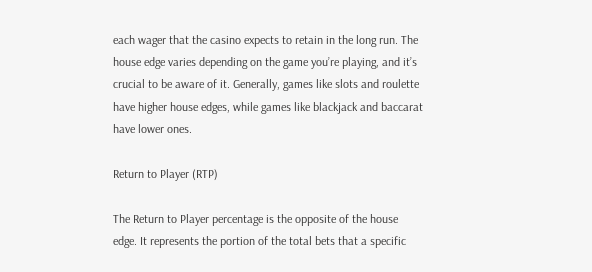each wager that the casino expects to retain in the long run. The house edge varies depending on the game you’re playing, and it’s crucial to be aware of it. Generally, games like slots and roulette have higher house edges, while games like blackjack and baccarat have lower ones.

Return to Player (RTP)

The Return to Player percentage is the opposite of the house edge. It represents the portion of the total bets that a specific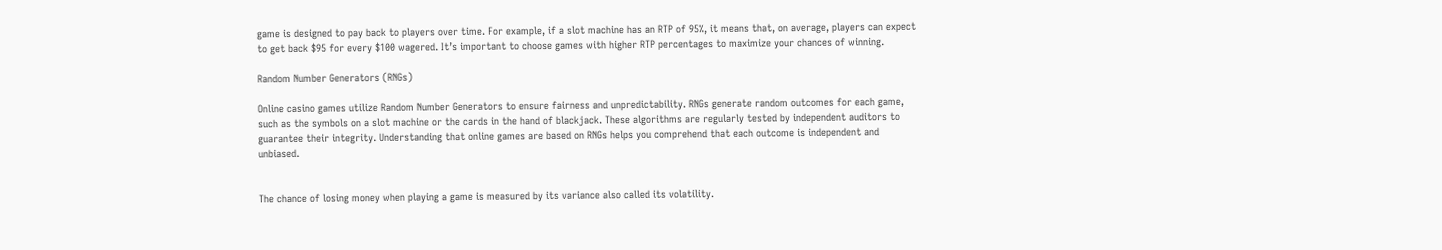game is designed to pay back to players over time. For example, if a slot machine has an RTP of 95%, it means that, on average, players can expect to get back $95 for every $100 wagered. It’s important to choose games with higher RTP percentages to maximize your chances of winning.

Random Number Generators (RNGs)

Online casino games utilize Random Number Generators to ensure fairness and unpredictability. RNGs generate random outcomes for each game, such as the symbols on a slot machine or the cards in the hand of blackjack. These algorithms are regularly tested by independent auditors to guarantee their integrity. Understanding that online games are based on RNGs helps you comprehend that each outcome is independent and unbiased.


The chance of losing money when playing a game is measured by its variance also called its volatility.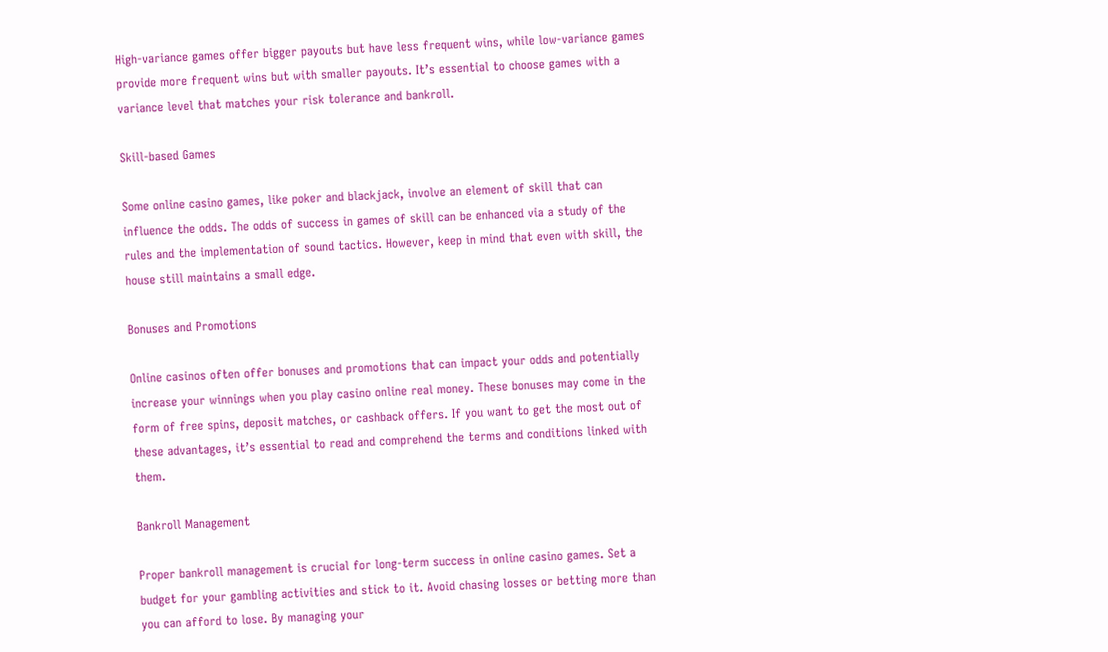High-variance games offer bigger payouts but have less frequent wins, while low-variance games provide more frequent wins but with smaller payouts. It’s essential to choose games with a variance level that matches your risk tolerance and bankroll.

Skill-based Games

Some online casino games, like poker and blackjack, involve an element of skill that can influence the odds. The odds of success in games of skill can be enhanced via a study of the rules and the implementation of sound tactics. However, keep in mind that even with skill, the house still maintains a small edge.

Bonuses and Promotions

Online casinos often offer bonuses and promotions that can impact your odds and potentially increase your winnings when you play casino online real money. These bonuses may come in the form of free spins, deposit matches, or cashback offers. If you want to get the most out of these advantages, it’s essential to read and comprehend the terms and conditions linked with them.

Bankroll Management

Proper bankroll management is crucial for long-term success in online casino games. Set a budget for your gambling activities and stick to it. Avoid chasing losses or betting more than you can afford to lose. By managing your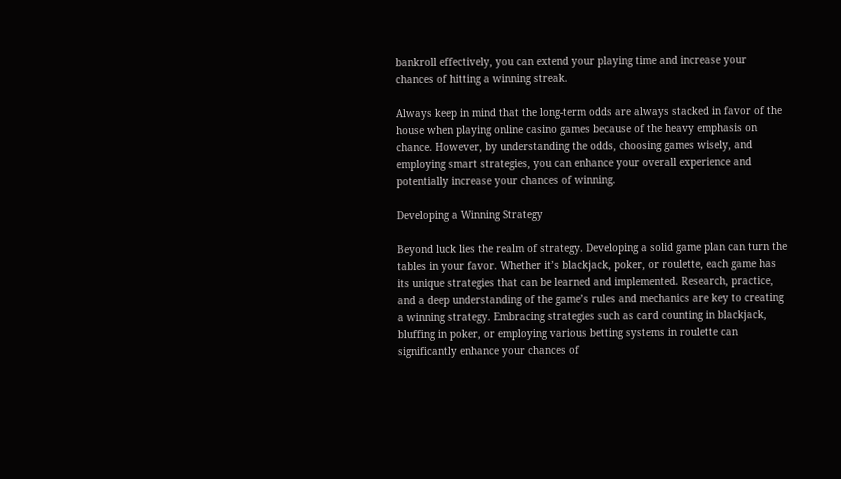bankroll effectively, you can extend your playing time and increase your chances of hitting a winning streak.

Always keep in mind that the long-term odds are always stacked in favor of the house when playing online casino games because of the heavy emphasis on chance. However, by understanding the odds, choosing games wisely, and employing smart strategies, you can enhance your overall experience and potentially increase your chances of winning.

Developing a Winning Strategy

Beyond luck lies the realm of strategy. Developing a solid game plan can turn the tables in your favor. Whether it’s blackjack, poker, or roulette, each game has its unique strategies that can be learned and implemented. Research, practice, and a deep understanding of the game’s rules and mechanics are key to creating a winning strategy. Embracing strategies such as card counting in blackjack, bluffing in poker, or employing various betting systems in roulette can significantly enhance your chances of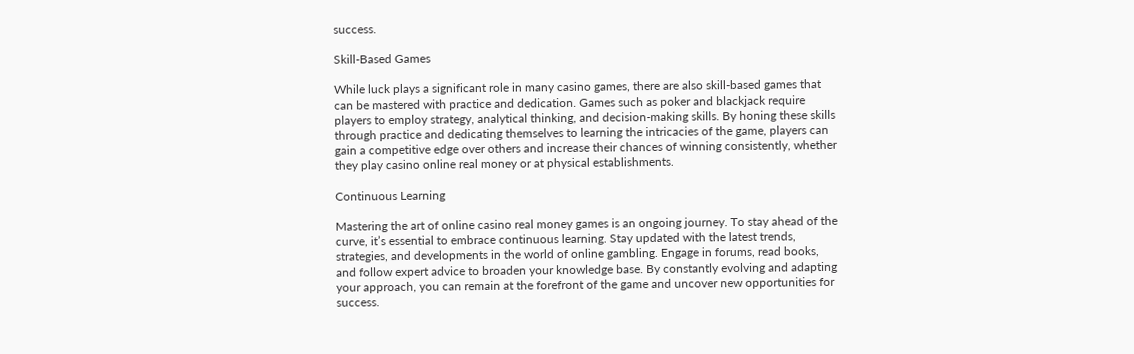success.

Skill-Based Games

While luck plays a significant role in many casino games, there are also skill-based games that can be mastered with practice and dedication. Games such as poker and blackjack require players to employ strategy, analytical thinking, and decision-making skills. By honing these skills through practice and dedicating themselves to learning the intricacies of the game, players can gain a competitive edge over others and increase their chances of winning consistently, whether they play casino online real money or at physical establishments.

Continuous Learning

Mastering the art of online casino real money games is an ongoing journey. To stay ahead of the curve, it’s essential to embrace continuous learning. Stay updated with the latest trends, strategies, and developments in the world of online gambling. Engage in forums, read books, and follow expert advice to broaden your knowledge base. By constantly evolving and adapting your approach, you can remain at the forefront of the game and uncover new opportunities for success.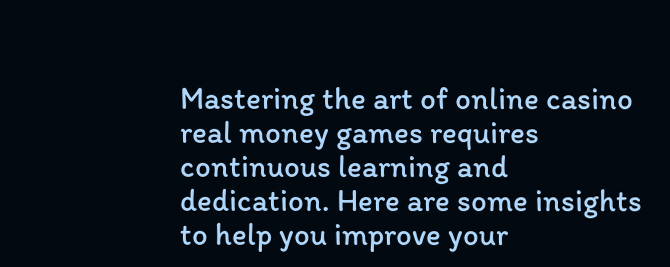Mastering the art of online casino real money games requires continuous learning and dedication. Here are some insights to help you improve your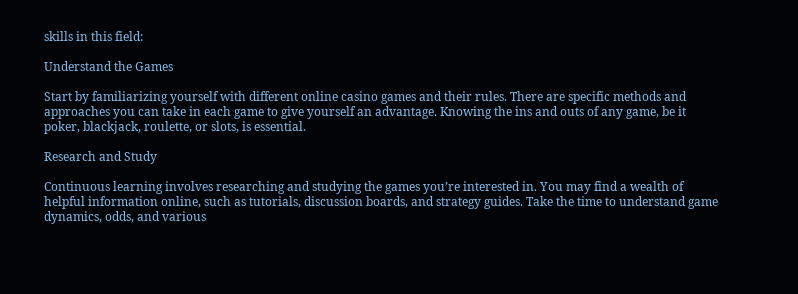skills in this field:

Understand the Games

Start by familiarizing yourself with different online casino games and their rules. There are specific methods and approaches you can take in each game to give yourself an advantage. Knowing the ins and outs of any game, be it poker, blackjack, roulette, or slots, is essential.

Research and Study

Continuous learning involves researching and studying the games you’re interested in. You may find a wealth of helpful information online, such as tutorials, discussion boards, and strategy guides. Take the time to understand game dynamics, odds, and various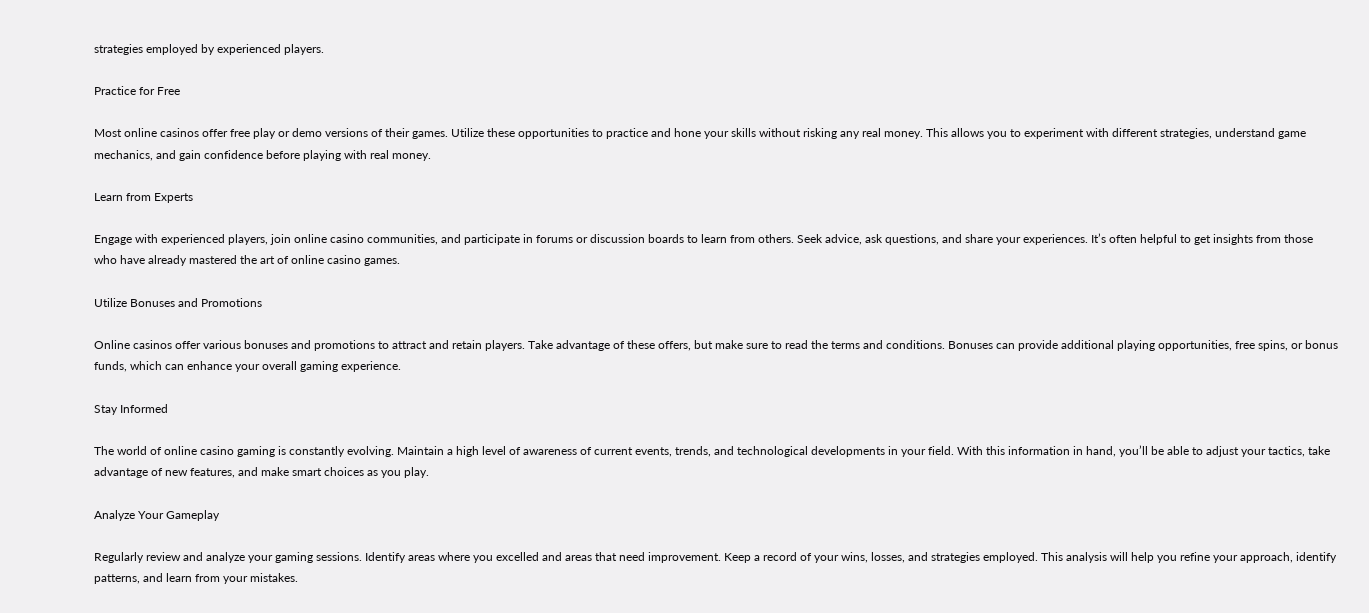strategies employed by experienced players.

Practice for Free

Most online casinos offer free play or demo versions of their games. Utilize these opportunities to practice and hone your skills without risking any real money. This allows you to experiment with different strategies, understand game mechanics, and gain confidence before playing with real money.

Learn from Experts

Engage with experienced players, join online casino communities, and participate in forums or discussion boards to learn from others. Seek advice, ask questions, and share your experiences. It’s often helpful to get insights from those who have already mastered the art of online casino games.

Utilize Bonuses and Promotions

Online casinos offer various bonuses and promotions to attract and retain players. Take advantage of these offers, but make sure to read the terms and conditions. Bonuses can provide additional playing opportunities, free spins, or bonus funds, which can enhance your overall gaming experience.

Stay Informed

The world of online casino gaming is constantly evolving. Maintain a high level of awareness of current events, trends, and technological developments in your field. With this information in hand, you’ll be able to adjust your tactics, take advantage of new features, and make smart choices as you play.

Analyze Your Gameplay

Regularly review and analyze your gaming sessions. Identify areas where you excelled and areas that need improvement. Keep a record of your wins, losses, and strategies employed. This analysis will help you refine your approach, identify patterns, and learn from your mistakes.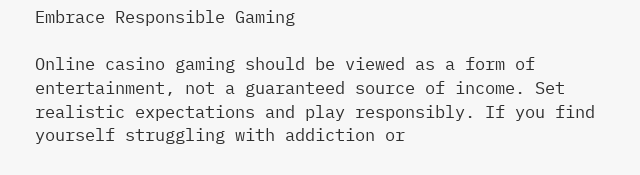Embrace Responsible Gaming

Online casino gaming should be viewed as a form of entertainment, not a guaranteed source of income. Set realistic expectations and play responsibly. If you find yourself struggling with addiction or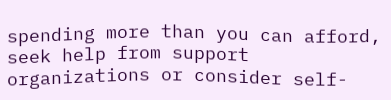spending more than you can afford, seek help from support organizations or consider self-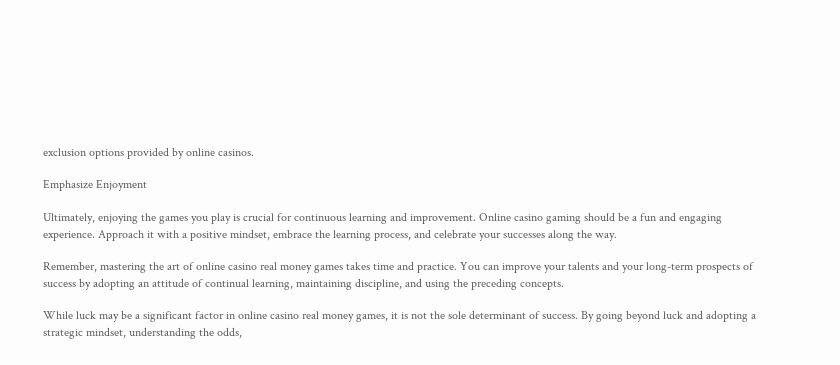exclusion options provided by online casinos.

Emphasize Enjoyment

Ultimately, enjoying the games you play is crucial for continuous learning and improvement. Online casino gaming should be a fun and engaging experience. Approach it with a positive mindset, embrace the learning process, and celebrate your successes along the way.

Remember, mastering the art of online casino real money games takes time and practice. You can improve your talents and your long-term prospects of success by adopting an attitude of continual learning, maintaining discipline, and using the preceding concepts.

While luck may be a significant factor in online casino real money games, it is not the sole determinant of success. By going beyond luck and adopting a strategic mindset, understanding the odds,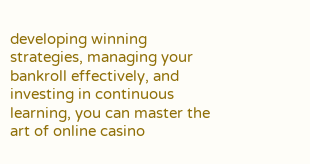developing winning strategies, managing your bankroll effectively, and investing in continuous learning, you can master the art of online casino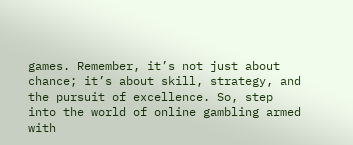games. Remember, it’s not just about chance; it’s about skill, strategy, and the pursuit of excellence. So, step into the world of online gambling armed with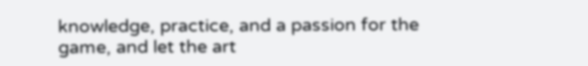knowledge, practice, and a passion for the game, and let the art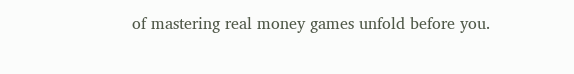of mastering real money games unfold before you.